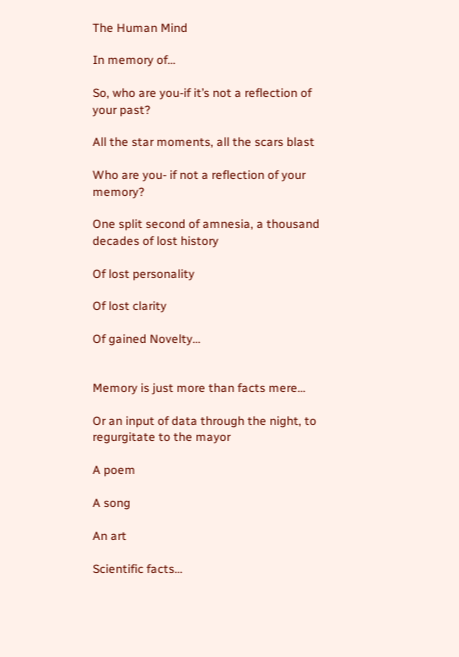The Human Mind

In memory of…

So, who are you-if it’s not a reflection of your past?

All the star moments, all the scars blast

Who are you- if not a reflection of your memory?

One split second of amnesia, a thousand decades of lost history

Of lost personality

Of lost clarity

Of gained Novelty…


Memory is just more than facts mere…

Or an input of data through the night, to regurgitate to the mayor

A poem

A song

An art

Scientific facts…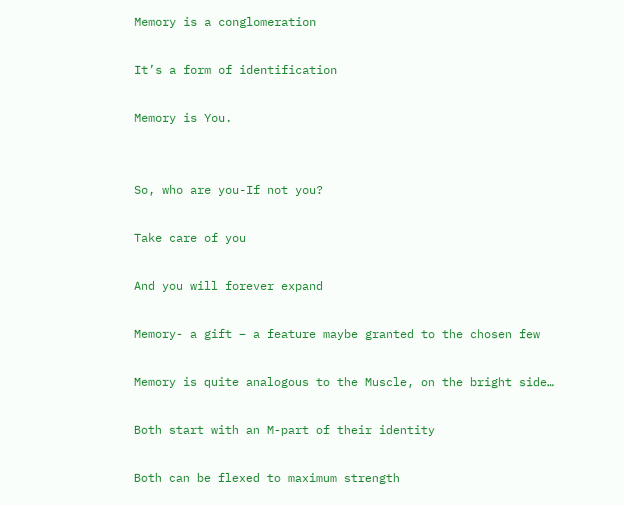Memory is a conglomeration

It’s a form of identification

Memory is You.


So, who are you-If not you?

Take care of you

And you will forever expand

Memory- a gift – a feature maybe granted to the chosen few

Memory is quite analogous to the Muscle, on the bright side…

Both start with an M-part of their identity

Both can be flexed to maximum strength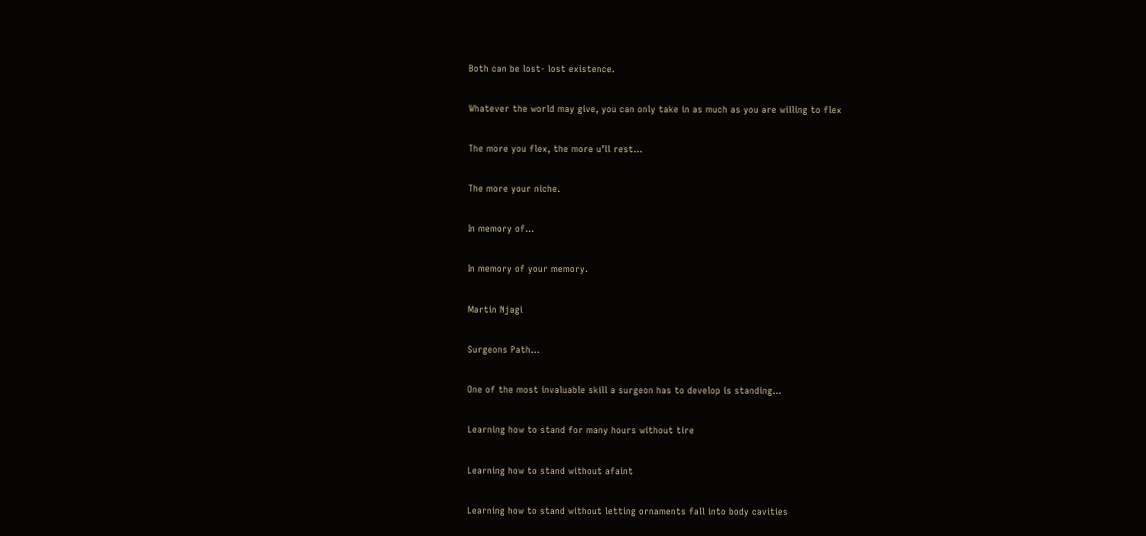Both can be lost- lost existence.

Whatever the world may give, you can only take in as much as you are willing to flex

The more you flex, the more u’ll rest…

The more your niche.

In memory of…

In memory of your memory.

Martin Njagi

Surgeons Path…

One of the most invaluable skill a surgeon has to develop is standing…

Learning how to stand for many hours without tire

Learning how to stand without afaint

Learning how to stand without letting ornaments fall into body cavities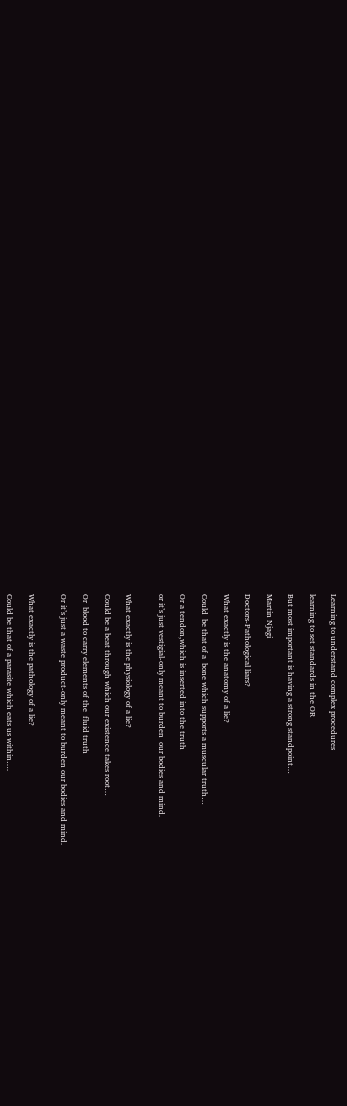Learning to understand complex procedures

learning to set standards in the OR

But most important is having a strong standpoint…

Martin Njagi

Doctors-Pathological liars?

What exactly is the anatomy of a lie?

Could  be that of a  bone which supports a muscular truth…

Or a tendon,which is inserted into the truth

or it’s just vestigial-only meant to burden  our bodies and mind.


What exactly is the physiology of a lie?

Could be a beat through which our existence takes root…

Or  blood to carry elements of the  fluid truth

Or it’s just a waste product-only meant to burden our bodies and mind.


What exactly is the pathology of a lie?

Could be that of a parasite which eats us within….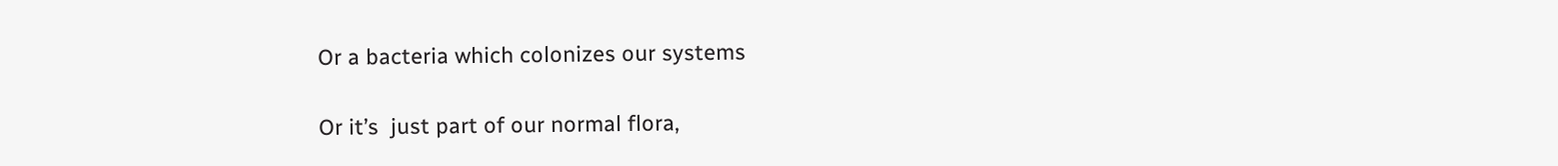Or a bacteria which colonizes our systems

Or it’s  just part of our normal flora,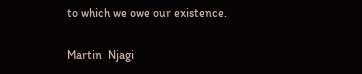to which we owe our existence.

Martin  Njagi